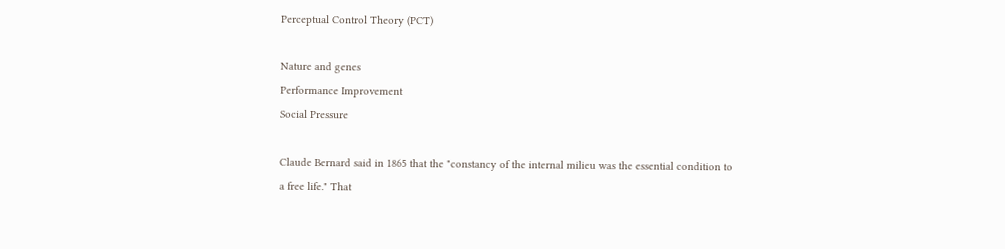Perceptual Control Theory (PCT)

Nature and genes
Performance Improvement
Social Pressure

Claude Bernard said in 1865 that the "constancy of the internal milieu was the essential condition to a free life." That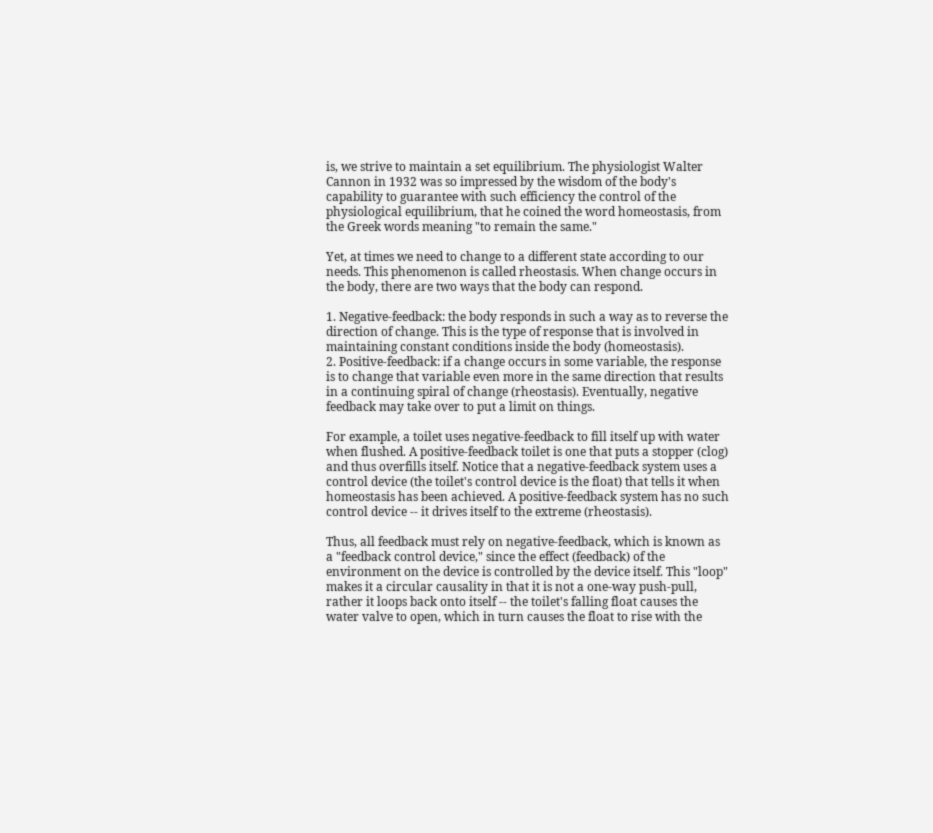is, we strive to maintain a set equilibrium. The physiologist Walter Cannon in 1932 was so impressed by the wisdom of the body's capability to guarantee with such efficiency the control of the physiological equilibrium, that he coined the word homeostasis, from the Greek words meaning "to remain the same."

Yet, at times we need to change to a different state according to our needs. This phenomenon is called rheostasis. When change occurs in the body, there are two ways that the body can respond.

1. Negative-feedback: the body responds in such a way as to reverse the direction of change. This is the type of response that is involved in maintaining constant conditions inside the body (homeostasis).
2. Positive-feedback: if a change occurs in some variable, the response is to change that variable even more in the same direction that results in a continuing spiral of change (rheostasis). Eventually, negative feedback may take over to put a limit on things.

For example, a toilet uses negative-feedback to fill itself up with water when flushed. A positive-feedback toilet is one that puts a stopper (clog) and thus overfills itself. Notice that a negative-feedback system uses a control device (the toilet's control device is the float) that tells it when homeostasis has been achieved. A positive-feedback system has no such control device -- it drives itself to the extreme (rheostasis).

Thus, all feedback must rely on negative-feedback, which is known as a "feedback control device," since the effect (feedback) of the environment on the device is controlled by the device itself. This "loop" makes it a circular causality in that it is not a one-way push-pull, rather it loops back onto itself -- the toilet's falling float causes the water valve to open, which in turn causes the float to rise with the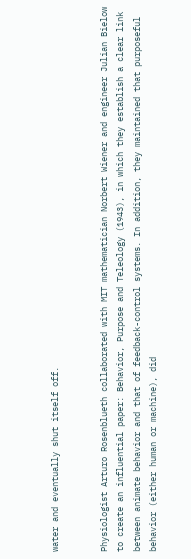water and eventually shut itself off.


Physiologist Arturo Rosenblueth collaborated with MIT mathematician Norbert Wiener and engineer Julian Bielow to create an influential paper: Behavior, Purpose and Teleology (1943), in which they establish a clear link between animate behavior and that of feedback-control systems. In addition, they maintained that purposeful behavior (either human or machine), did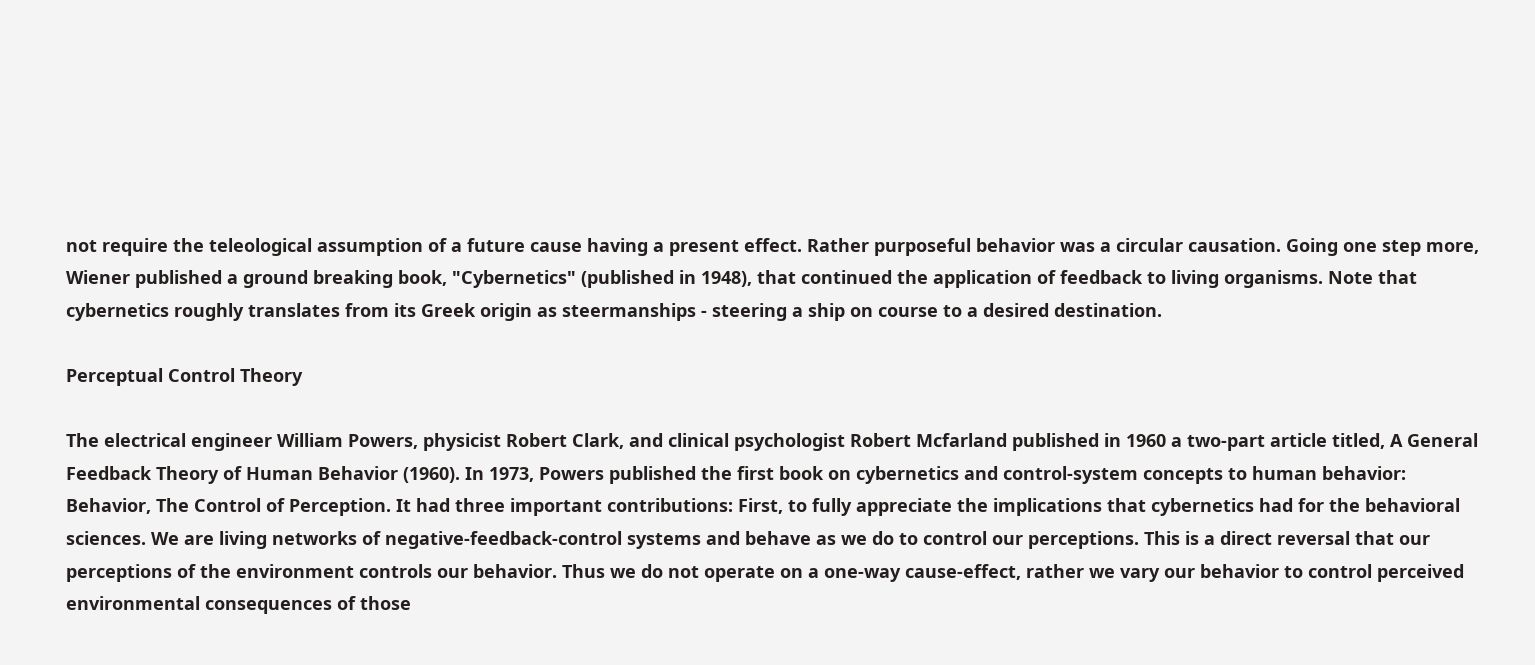not require the teleological assumption of a future cause having a present effect. Rather purposeful behavior was a circular causation. Going one step more, Wiener published a ground breaking book, "Cybernetics" (published in 1948), that continued the application of feedback to living organisms. Note that cybernetics roughly translates from its Greek origin as steermanships - steering a ship on course to a desired destination.

Perceptual Control Theory

The electrical engineer William Powers, physicist Robert Clark, and clinical psychologist Robert Mcfarland published in 1960 a two-part article titled, A General Feedback Theory of Human Behavior (1960). In 1973, Powers published the first book on cybernetics and control-system concepts to human behavior: Behavior, The Control of Perception. It had three important contributions: First, to fully appreciate the implications that cybernetics had for the behavioral sciences. We are living networks of negative-feedback-control systems and behave as we do to control our perceptions. This is a direct reversal that our perceptions of the environment controls our behavior. Thus we do not operate on a one-way cause-effect, rather we vary our behavior to control perceived environmental consequences of those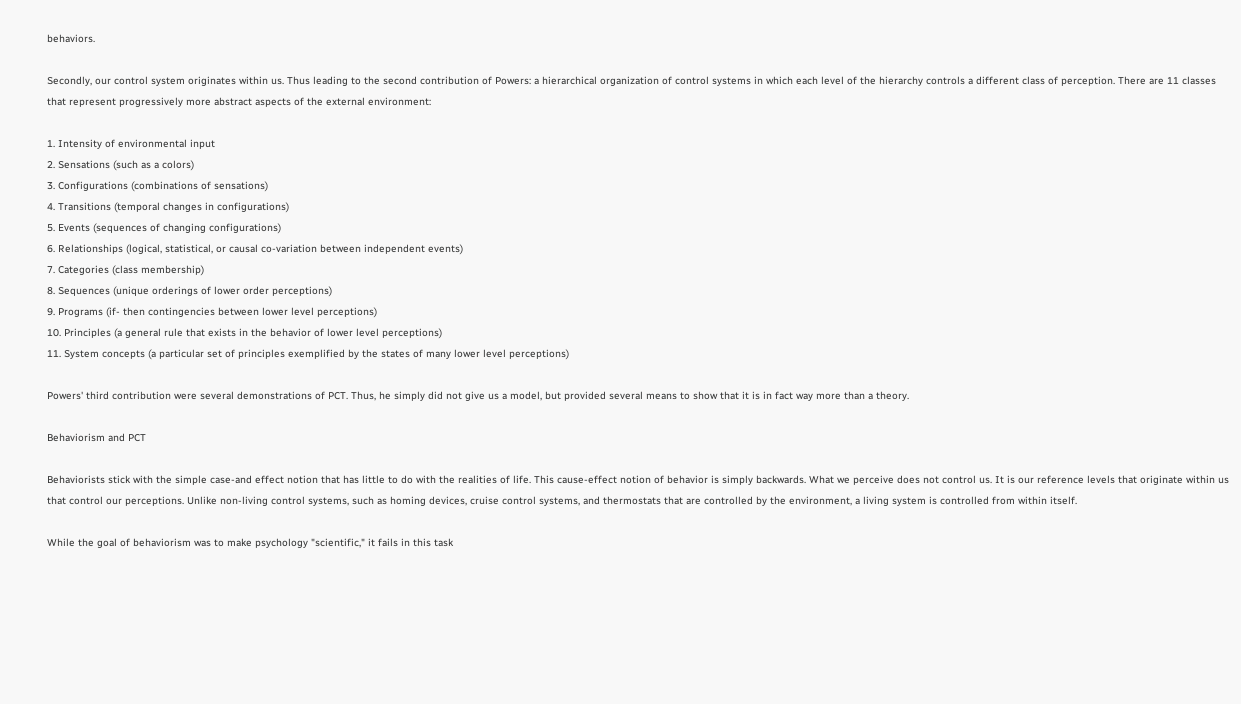behaviors.

Secondly, our control system originates within us. Thus leading to the second contribution of Powers: a hierarchical organization of control systems in which each level of the hierarchy controls a different class of perception. There are 11 classes that represent progressively more abstract aspects of the external environment:

1. Intensity of environmental input
2. Sensations (such as a colors)
3. Configurations (combinations of sensations)
4. Transitions (temporal changes in configurations)
5. Events (sequences of changing configurations)
6. Relationships (logical, statistical, or causal co-variation between independent events)
7. Categories (class membership)
8. Sequences (unique orderings of lower order perceptions)
9. Programs (if- then contingencies between lower level perceptions)
10. Principles (a general rule that exists in the behavior of lower level perceptions)
11. System concepts (a particular set of principles exemplified by the states of many lower level perceptions)

Powers' third contribution were several demonstrations of PCT. Thus, he simply did not give us a model, but provided several means to show that it is in fact way more than a theory.

Behaviorism and PCT

Behaviorists stick with the simple case-and effect notion that has little to do with the realities of life. This cause-effect notion of behavior is simply backwards. What we perceive does not control us. It is our reference levels that originate within us that control our perceptions. Unlike non-living control systems, such as homing devices, cruise control systems, and thermostats that are controlled by the environment, a living system is controlled from within itself.

While the goal of behaviorism was to make psychology "scientific," it fails in this task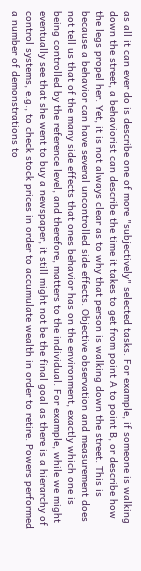as all it can ever do is describe one of more "subjectively" selected tasks. For example, if someone is walking down the street, a behaviorist can describe the time it takes to get from point A to point B, or describe how the legs propel her. Yet, it is not always clear as to why that person is walking down the street. This is because a behavior can have several uncontrolled side effects. Objective observation and measurement does not tell us that of the many side effects that ones behavior has on the environment, exactly which one is being controlled by the reference level, and therefore, matters to the individual. For example, while we might eventually see that she went to buy a newspaper, it still might not be the final goal as there is a hierarchy of control systems, e.g., to check stock prices in order to accumulate wealth in order to retire. Powers performed a number of demonstrations to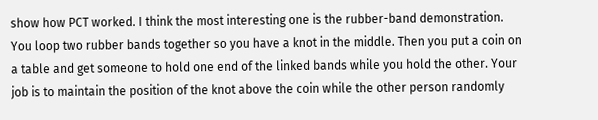show how PCT worked. I think the most interesting one is the rubber-band demonstration. You loop two rubber bands together so you have a knot in the middle. Then you put a coin on a table and get someone to hold one end of the linked bands while you hold the other. Your job is to maintain the position of the knot above the coin while the other person randomly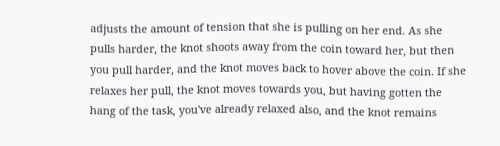adjusts the amount of tension that she is pulling on her end. As she pulls harder, the knot shoots away from the coin toward her, but then you pull harder, and the knot moves back to hover above the coin. If she relaxes her pull, the knot moves towards you, but having gotten the hang of the task, you've already relaxed also, and the knot remains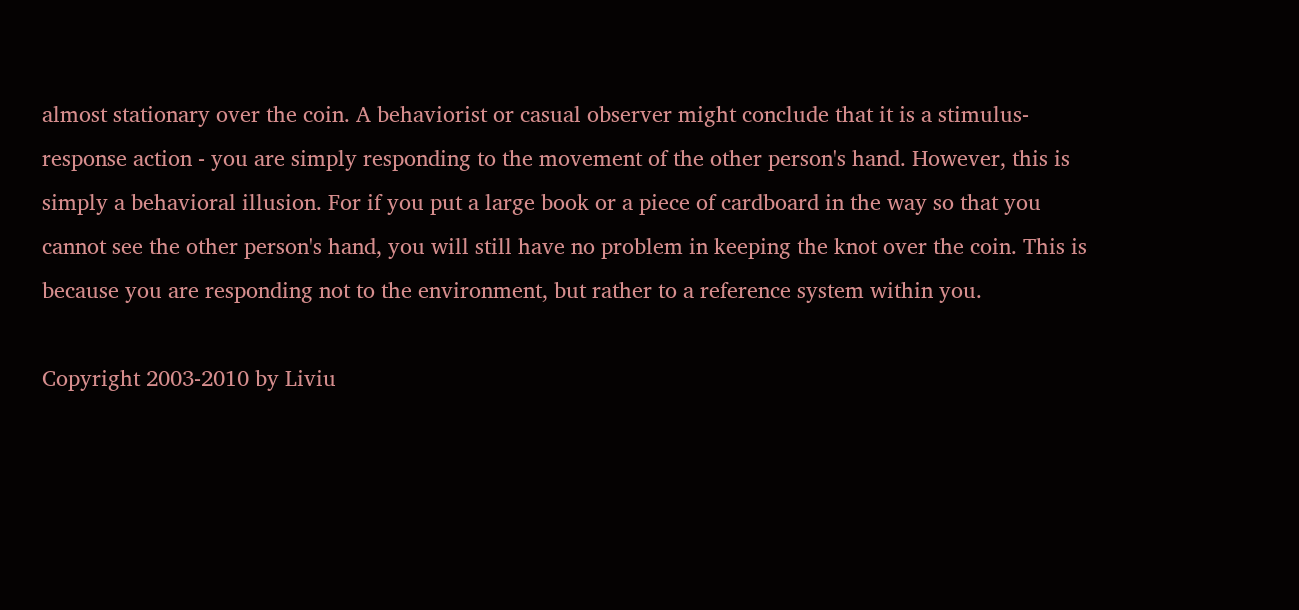almost stationary over the coin. A behaviorist or casual observer might conclude that it is a stimulus-response action - you are simply responding to the movement of the other person's hand. However, this is simply a behavioral illusion. For if you put a large book or a piece of cardboard in the way so that you cannot see the other person's hand, you will still have no problem in keeping the knot over the coin. This is because you are responding not to the environment, but rather to a reference system within you.

Copyright 2003-2010 by Liviu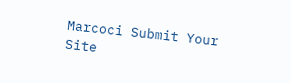Marcoci Submit Your Site